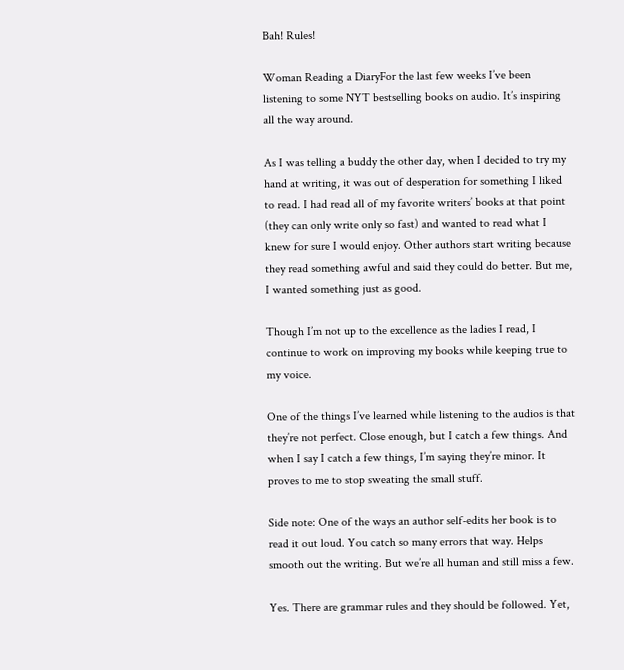Bah! Rules!

Woman Reading a DiaryFor the last few weeks I’ve been listening to some NYT bestselling books on audio. It’s inspiring all the way around.

As I was telling a buddy the other day, when I decided to try my hand at writing, it was out of desperation for something I liked to read. I had read all of my favorite writers’ books at that point (they can only write only so fast) and wanted to read what I knew for sure I would enjoy. Other authors start writing because they read something awful and said they could do better. But me, I wanted something just as good.

Though I’m not up to the excellence as the ladies I read, I continue to work on improving my books while keeping true to my voice.

One of the things I’ve learned while listening to the audios is that they’re not perfect. Close enough, but I catch a few things. And when I say I catch a few things, I’m saying they’re minor. It proves to me to stop sweating the small stuff.

Side note: One of the ways an author self-edits her book is to read it out loud. You catch so many errors that way. Helps smooth out the writing. But we’re all human and still miss a few.

Yes. There are grammar rules and they should be followed. Yet,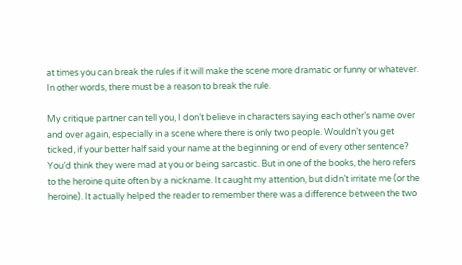at times you can break the rules if it will make the scene more dramatic or funny or whatever.  In other words, there must be a reason to break the rule.

My critique partner can tell you, I don’t believe in characters saying each other’s name over and over again, especially in a scene where there is only two people. Wouldn’t you get ticked, if your better half said your name at the beginning or end of every other sentence? You’d think they were mad at you or being sarcastic. But in one of the books, the hero refers to the heroine quite often by a nickname. It caught my attention, but didn’t irritate me (or the heroine). It actually helped the reader to remember there was a difference between the two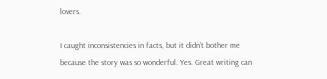lovers.

I caught inconsistencies in facts, but it didn’t bother me because the story was so wonderful. Yes. Great writing can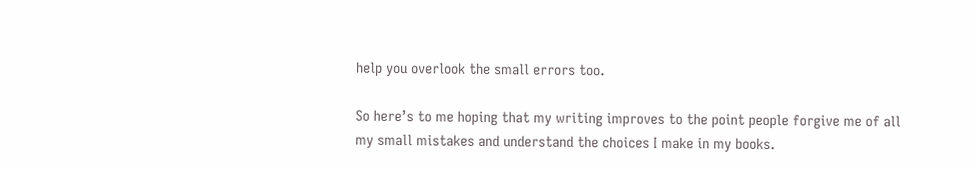help you overlook the small errors too.

So here’s to me hoping that my writing improves to the point people forgive me of all my small mistakes and understand the choices I make in my books.